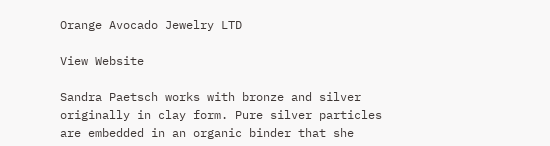Orange Avocado Jewelry LTD

View Website

Sandra Paetsch works with bronze and silver originally in clay form. Pure silver particles are embedded in an organic binder that she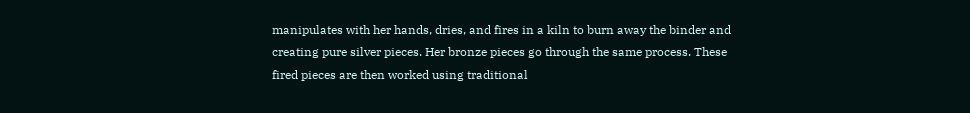manipulates with her hands, dries, and fires in a kiln to burn away the binder and creating pure silver pieces. Her bronze pieces go through the same process. These fired pieces are then worked using traditional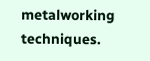metalworking techniques.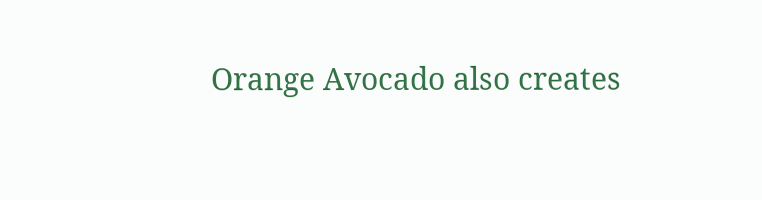Orange Avocado also creates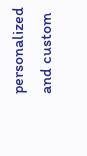personalized and custom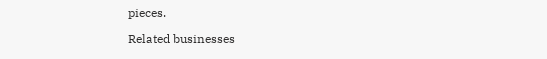pieces.

Related businesses